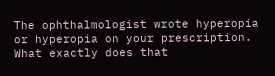The ophthalmologist wrote hyperopia or hyperopia on your prescription.
What exactly does that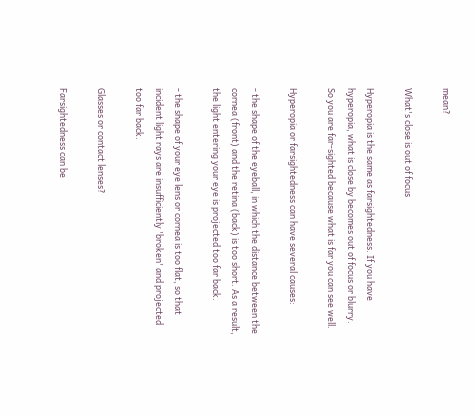mean?

What's close is out of focus

Hyperopia is the same as farsightedness. If you have hyperopia, what is close by becomes out of focus or blurry. So you are far-sighted because what is far you can see well.

Hyperopia or farsightedness can have several causes:

- the shape of the eyeball, in which the distance between the cornea (front) and the retina (back) is too short. As a result, the light entering your eye is projected too far back.

- the shape of your eye lens or cornea is too flat, so that incident light rays are insufficiently 'broken' and projected too far back.

Glasses or contact lenses?

Farsightedness can be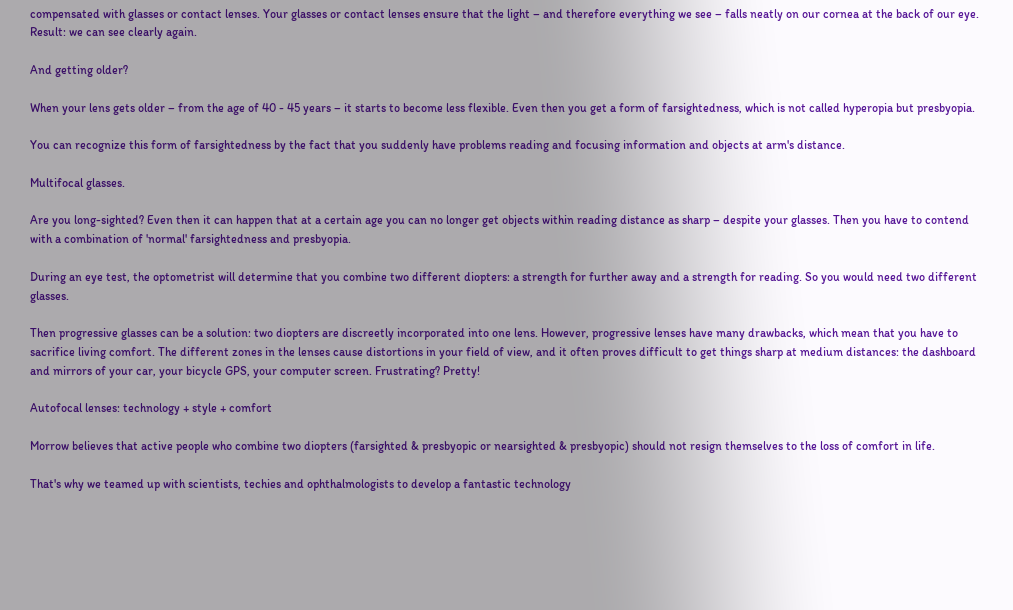compensated with glasses or contact lenses. Your glasses or contact lenses ensure that the light – and therefore everything we see – falls neatly on our cornea at the back of our eye. Result: we can see clearly again.

And getting older?

When your lens gets older – from the age of 40 - 45 years – it starts to become less flexible. Even then you get a form of farsightedness, which is not called hyperopia but presbyopia.

You can recognize this form of farsightedness by the fact that you suddenly have problems reading and focusing information and objects at arm's distance.

Multifocal glasses.

Are you long-sighted? Even then it can happen that at a certain age you can no longer get objects within reading distance as sharp – despite your glasses. Then you have to contend with a combination of 'normal' farsightedness and presbyopia.

During an eye test, the optometrist will determine that you combine two different diopters: a strength for further away and a strength for reading. So you would need two different glasses.

Then progressive glasses can be a solution: two diopters are discreetly incorporated into one lens. However, progressive lenses have many drawbacks, which mean that you have to sacrifice living comfort. The different zones in the lenses cause distortions in your field of view, and it often proves difficult to get things sharp at medium distances: the dashboard and mirrors of your car, your bicycle GPS, your computer screen. Frustrating? Pretty!

Autofocal lenses: technology + style + comfort

Morrow believes that active people who combine two diopters (farsighted & presbyopic or nearsighted & presbyopic) should not resign themselves to the loss of comfort in life.

That's why we teamed up with scientists, techies and ophthalmologists to develop a fantastic technology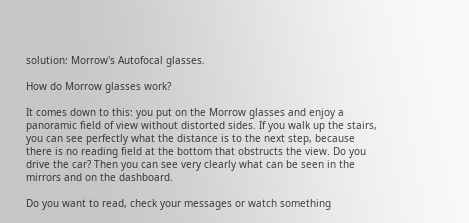solution: Morrow's Autofocal glasses.

How do Morrow glasses work?

It comes down to this: you put on the Morrow glasses and enjoy a panoramic field of view without distorted sides. If you walk up the stairs, you can see perfectly what the distance is to the next step, because there is no reading field at the bottom that obstructs the view. Do you drive the car? Then you can see very clearly what can be seen in the mirrors and on the dashboard.

Do you want to read, check your messages or watch something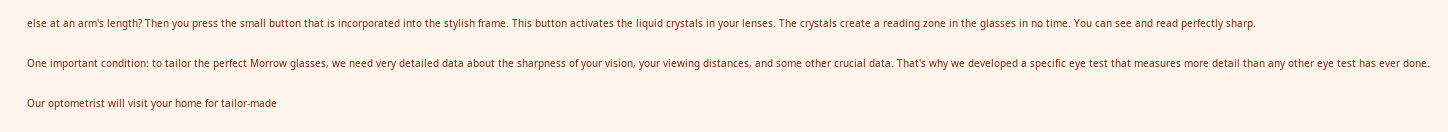else at an arm's length? Then you press the small button that is incorporated into the stylish frame. This button activates the liquid crystals in your lenses. The crystals create a reading zone in the glasses in no time. You can see and read perfectly sharp.

One important condition: to tailor the perfect Morrow glasses, we need very detailed data about the sharpness of your vision, your viewing distances, and some other crucial data. That's why we developed a specific eye test that measures more detail than any other eye test has ever done.

Our optometrist will visit your home for tailor-made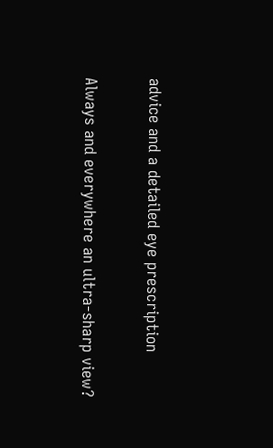advice and a detailed eye prescription

Always and everywhere an ultra-sharp view?